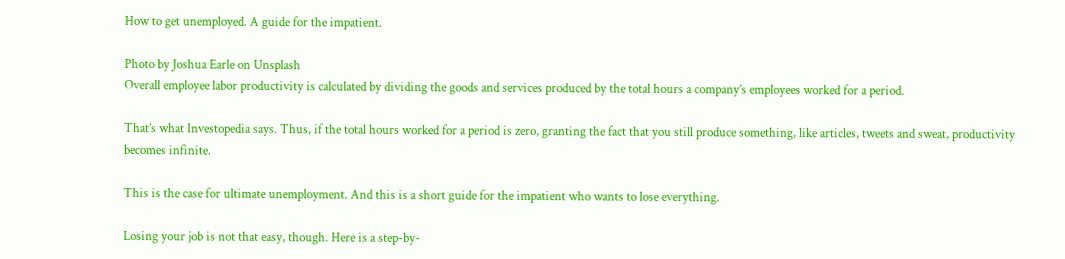How to get unemployed. A guide for the impatient.

Photo by Joshua Earle on Unsplash
Overall employee labor productivity is calculated by dividing the goods and services produced by the total hours a company’s employees worked for a period.

That’s what Investopedia says. Thus, if the total hours worked for a period is zero, granting the fact that you still produce something, like articles, tweets and sweat, productivity becomes infinite.

This is the case for ultimate unemployment. And this is a short guide for the impatient who wants to lose everything.

Losing your job is not that easy, though. Here is a step-by-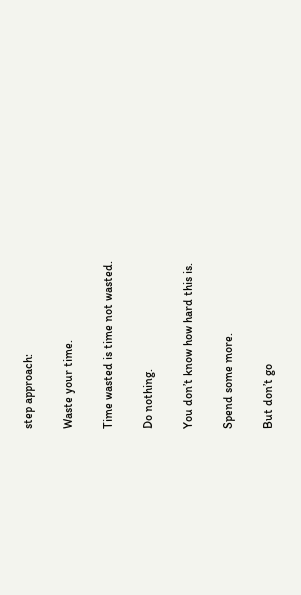step approach:

Waste your time.

Time wasted is time not wasted.

Do nothing.

You don’t know how hard this is.

Spend some more.

But don’t go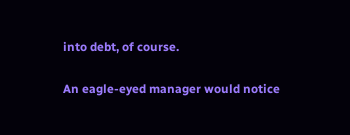into debt, of course.

An eagle-eyed manager would notice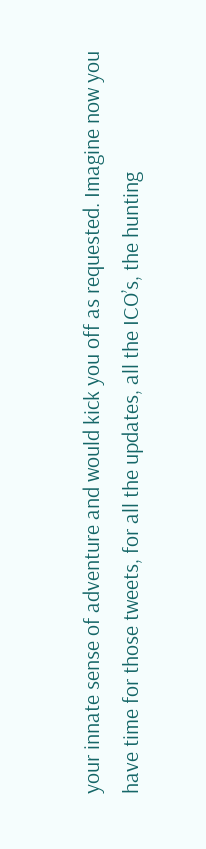your innate sense of adventure and would kick you off as requested. Imagine now you have time for those tweets, for all the updates, all the ICO’s, the hunting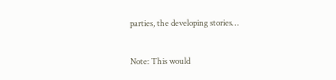parties, the developing stories…

Note: This would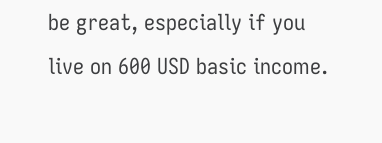be great, especially if you live on 600 USD basic income.